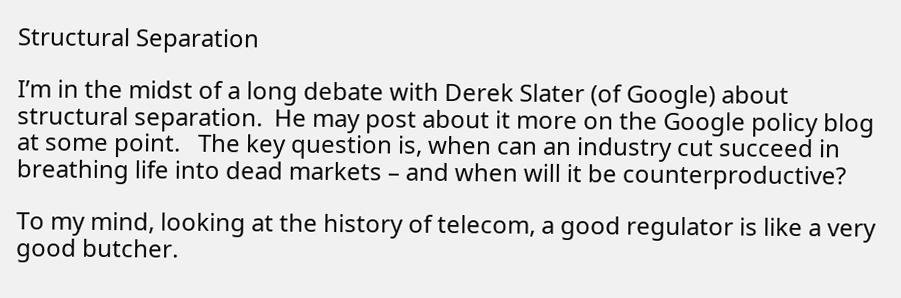Structural Separation

I’m in the midst of a long debate with Derek Slater (of Google) about structural separation.  He may post about it more on the Google policy blog at some point.   The key question is, when can an industry cut succeed in breathing life into dead markets – and when will it be counterproductive?

To my mind, looking at the history of telecom, a good regulator is like a very good butcher.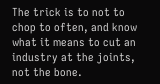The trick is to not to chop to often, and know what it means to cut an industry at the joints, not the bone.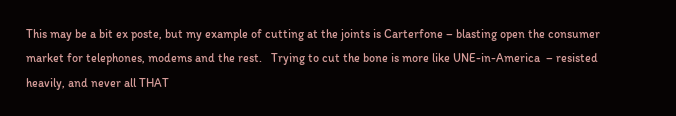This may be a bit ex poste, but my example of cutting at the joints is Carterfone – blasting open the consumer market for telephones, modems and the rest.   Trying to cut the bone is more like UNE-in-America  – resisted heavily, and never all THAT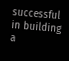successful in building a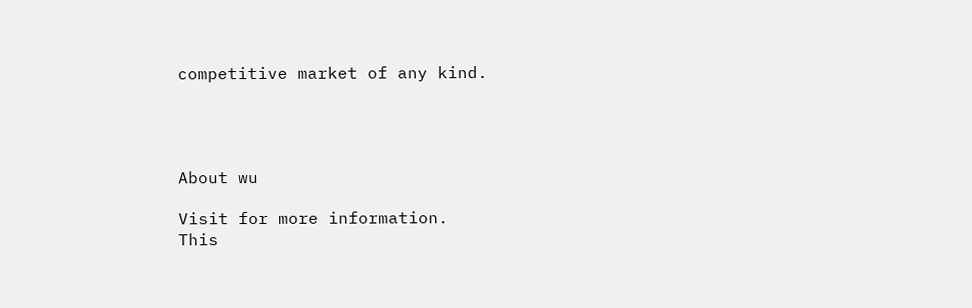competitive market of any kind.




About wu

Visit for more information.
This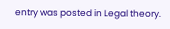entry was posted in Legal theory.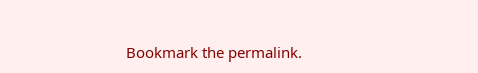Bookmark the permalink.